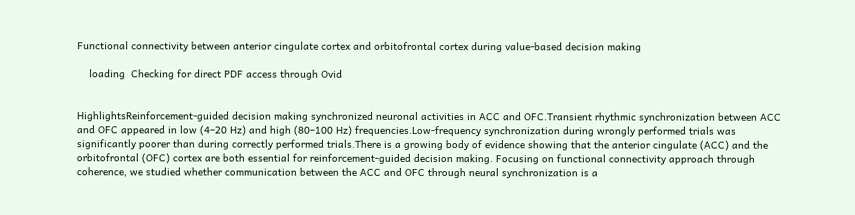Functional connectivity between anterior cingulate cortex and orbitofrontal cortex during value-based decision making

    loading  Checking for direct PDF access through Ovid


HighlightsReinforcement-guided decision making synchronized neuronal activities in ACC and OFC.Transient rhythmic synchronization between ACC and OFC appeared in low (4–20 Hz) and high (80–100 Hz) frequencies.Low-frequency synchronization during wrongly performed trials was significantly poorer than during correctly performed trials.There is a growing body of evidence showing that the anterior cingulate (ACC) and the orbitofrontal (OFC) cortex are both essential for reinforcement-guided decision making. Focusing on functional connectivity approach through coherence, we studied whether communication between the ACC and OFC through neural synchronization is a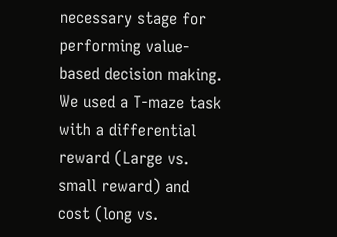necessary stage for performing value-based decision making. We used a T-maze task with a differential reward (Large vs. small reward) and cost (long vs.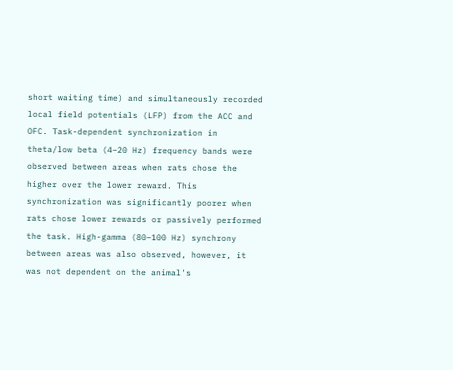short waiting time) and simultaneously recorded local field potentials (LFP) from the ACC and OFC. Task-dependent synchronization in theta/low beta (4–20 Hz) frequency bands were observed between areas when rats chose the higher over the lower reward. This synchronization was significantly poorer when rats chose lower rewards or passively performed the task. High-gamma (80–100 Hz) synchrony between areas was also observed, however, it was not dependent on the animal's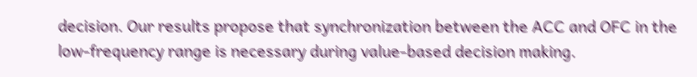decision. Our results propose that synchronization between the ACC and OFC in the low-frequency range is necessary during value-based decision making.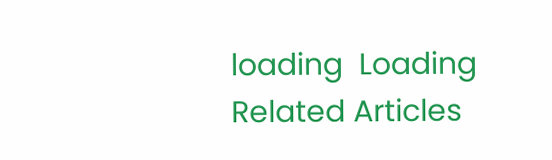loading  Loading Related Articles